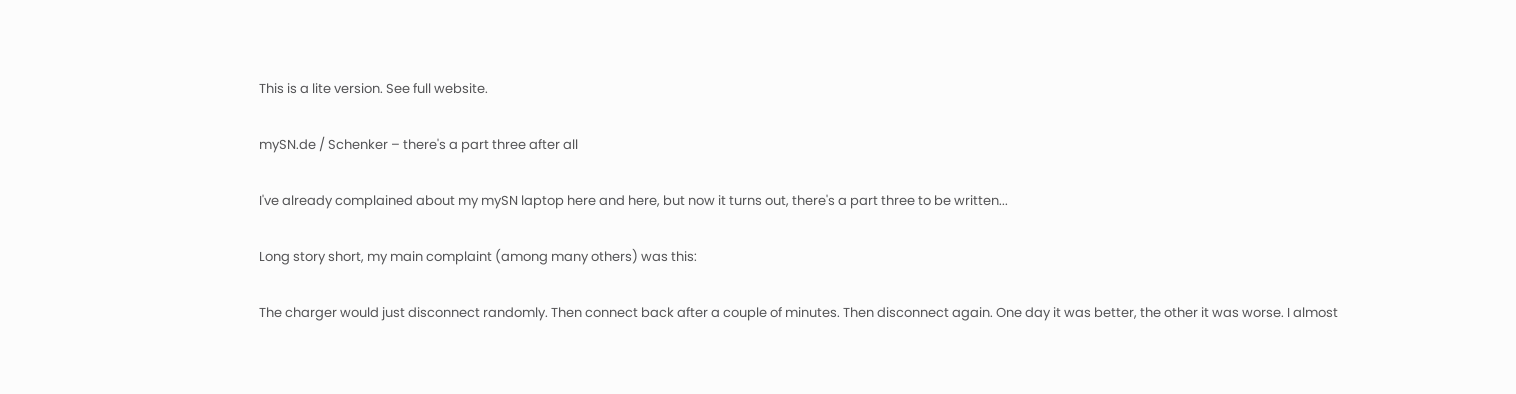This is a lite version. See full website.

mySN.de / Schenker – there's a part three after all

I've already complained about my mySN laptop here and here, but now it turns out, there's a part three to be written...

Long story short, my main complaint (among many others) was this:

The charger would just disconnect randomly. Then connect back after a couple of minutes. Then disconnect again. One day it was better, the other it was worse. I almost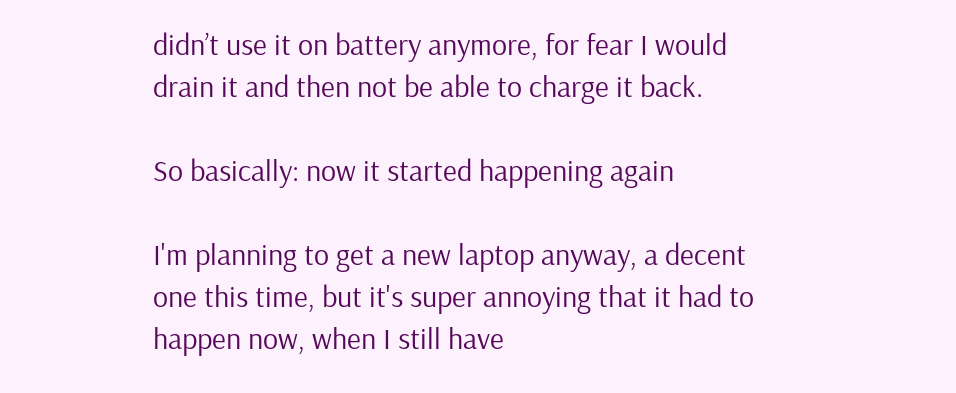didn’t use it on battery anymore, for fear I would drain it and then not be able to charge it back.

So basically: now it started happening again

I'm planning to get a new laptop anyway, a decent one this time, but it's super annoying that it had to happen now, when I still have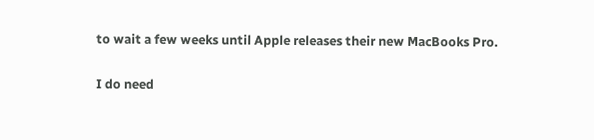to wait a few weeks until Apple releases their new MacBooks Pro.

I do need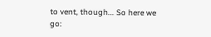to vent, though... So here we go: